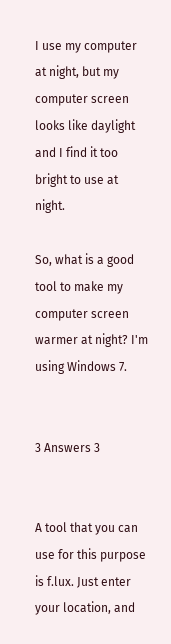I use my computer at night, but my computer screen looks like daylight and I find it too bright to use at night.

So, what is a good tool to make my computer screen warmer at night? I'm using Windows 7.


3 Answers 3


A tool that you can use for this purpose is f.lux. Just enter your location, and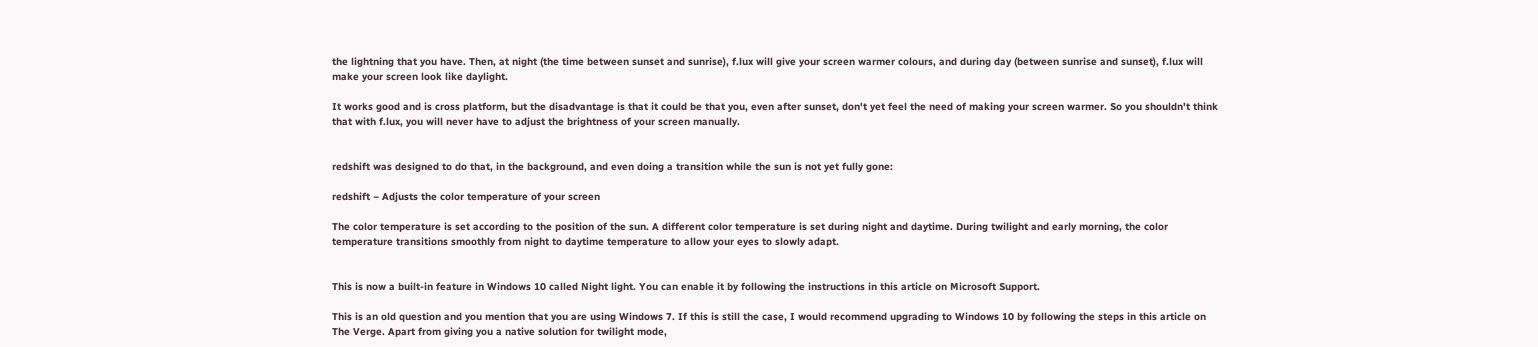the lightning that you have. Then, at night (the time between sunset and sunrise), f.lux will give your screen warmer colours, and during day (between sunrise and sunset), f.lux will make your screen look like daylight.

It works good and is cross platform, but the disadvantage is that it could be that you, even after sunset, don't yet feel the need of making your screen warmer. So you shouldn't think that with f.lux, you will never have to adjust the brightness of your screen manually.


redshift was designed to do that, in the background, and even doing a transition while the sun is not yet fully gone:

redshift – Adjusts the color temperature of your screen

The color temperature is set according to the position of the sun. A different color temperature is set during night and daytime. During twilight and early morning, the color temperature transitions smoothly from night to daytime temperature to allow your eyes to slowly adapt.


This is now a built-in feature in Windows 10 called Night light. You can enable it by following the instructions in this article on Microsoft Support.

This is an old question and you mention that you are using Windows 7. If this is still the case, I would recommend upgrading to Windows 10 by following the steps in this article on The Verge. Apart from giving you a native solution for twilight mode,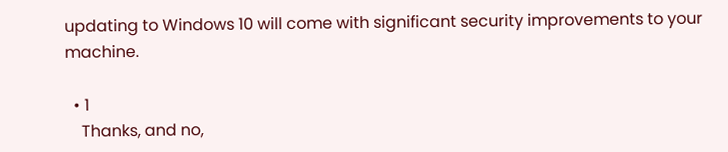updating to Windows 10 will come with significant security improvements to your machine.

  • 1
    Thanks, and no,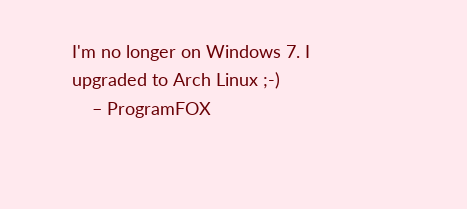I'm no longer on Windows 7. I upgraded to Arch Linux ;-)
    – ProgramFOX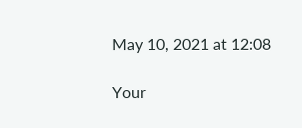May 10, 2021 at 12:08

Your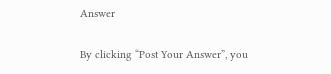Answer

By clicking “Post Your Answer”, you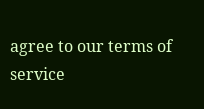agree to our terms of service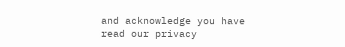and acknowledge you have read our privacy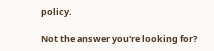policy.

Not the answer you're looking for?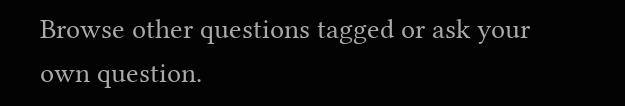Browse other questions tagged or ask your own question.